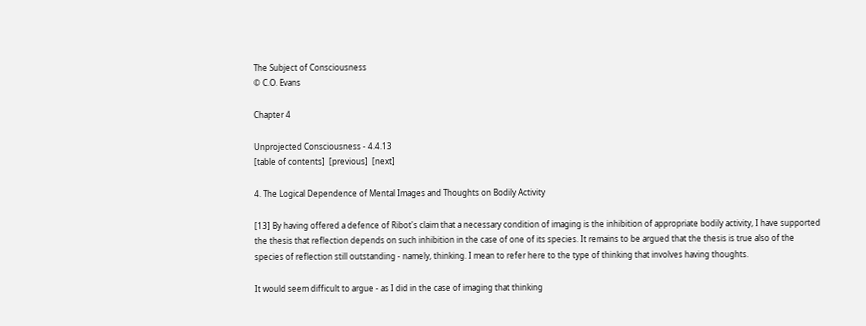The Subject of Consciousness
© C.O. Evans

Chapter 4

Unprojected Consciousness - 4.4.13
[table of contents]  [previous]  [next]

4. The Logical Dependence of Mental Images and Thoughts on Bodily Activity

[13] By having offered a defence of Ribot's claim that a necessary condition of imaging is the inhibition of appropriate bodily activity, I have supported the thesis that reflection depends on such inhibition in the case of one of its species. It remains to be argued that the thesis is true also of the species of reflection still outstanding - namely, thinking. I mean to refer here to the type of thinking that involves having thoughts.

It would seem difficult to argue - as I did in the case of imaging that thinking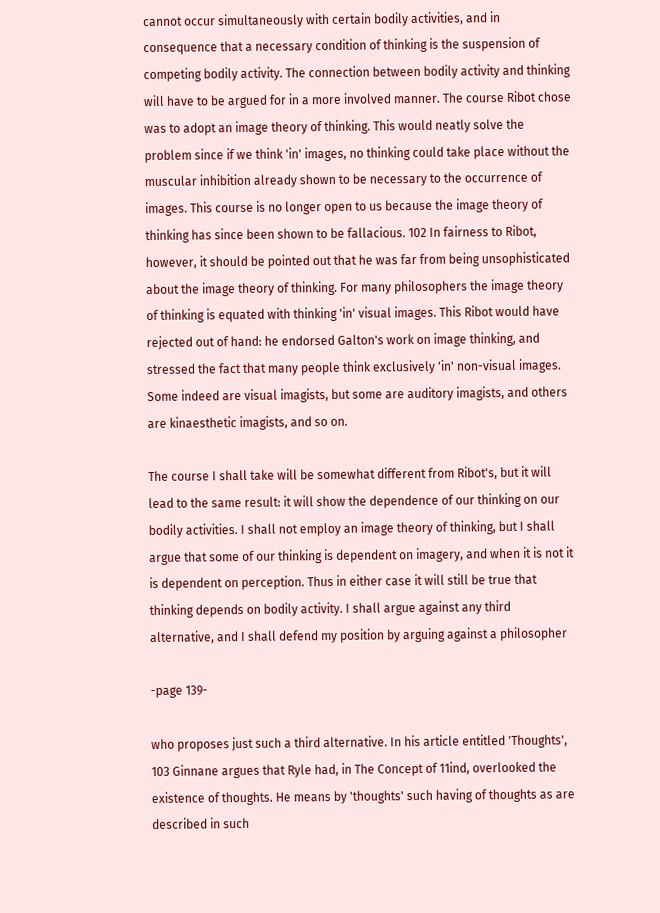cannot occur simultaneously with certain bodily activities, and in consequence that a necessary condition of thinking is the suspension of competing bodily activity. The connection between bodily activity and thinking will have to be argued for in a more involved manner. The course Ribot chose was to adopt an image theory of thinking. This would neatly solve the problem since if we think 'in' images, no thinking could take place without the muscular inhibition already shown to be necessary to the occurrence of images. This course is no longer open to us because the image theory of thinking has since been shown to be fallacious. 102 In fairness to Ribot, however, it should be pointed out that he was far from being unsophisticated about the image theory of thinking. For many philosophers the image theory of thinking is equated with thinking 'in' visual images. This Ribot would have rejected out of hand: he endorsed Galton's work on image thinking, and stressed the fact that many people think exclusively 'in' non-visual images. Some indeed are visual imagists, but some are auditory imagists, and others are kinaesthetic imagists, and so on.

The course I shall take will be somewhat different from Ribot's, but it will lead to the same result: it will show the dependence of our thinking on our bodily activities. I shall not employ an image theory of thinking, but I shall argue that some of our thinking is dependent on imagery, and when it is not it is dependent on perception. Thus in either case it will still be true that thinking depends on bodily activity. I shall argue against any third alternative, and I shall defend my position by arguing against a philosopher

-page 139-

who proposes just such a third alternative. In his article entitled 'Thoughts', 103 Ginnane argues that Ryle had, in The Concept of 11ind, overlooked the existence of thoughts. He means by 'thoughts' such having of thoughts as are described in such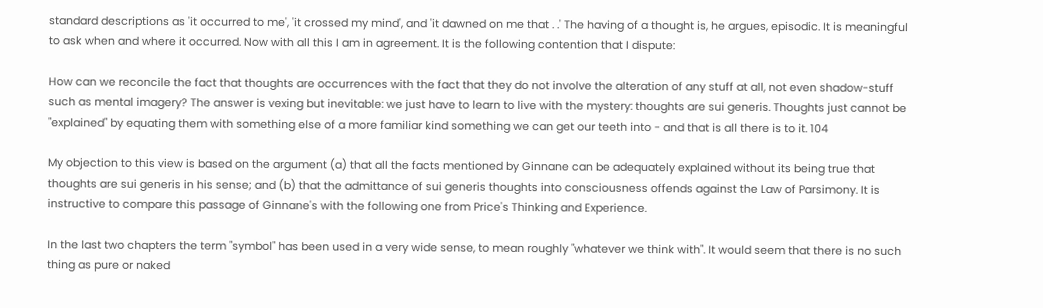standard descriptions as 'it occurred to me', 'it crossed my mind', and 'it dawned on me that . .' The having of a thought is, he argues, episodic. It is meaningful to ask when and where it occurred. Now with all this I am in agreement. It is the following contention that I dispute:

How can we reconcile the fact that thoughts are occurrences with the fact that they do not involve the alteration of any stuff at all, not even shadow-stuff such as mental imagery? The answer is vexing but inevitable: we just have to learn to live with the mystery: thoughts are sui generis. Thoughts just cannot be "explained" by equating them with something else of a more familiar kind something we can get our teeth into - and that is all there is to it. 104

My objection to this view is based on the argument (a) that all the facts mentioned by Ginnane can be adequately explained without its being true that thoughts are sui generis in his sense; and (b) that the admittance of sui generis thoughts into consciousness offends against the Law of Parsimony. It is instructive to compare this passage of Ginnane's with the following one from Price's Thinking and Experience.

In the last two chapters the term "symbol" has been used in a very wide sense, to mean roughly "whatever we think with". It would seem that there is no such thing as pure or naked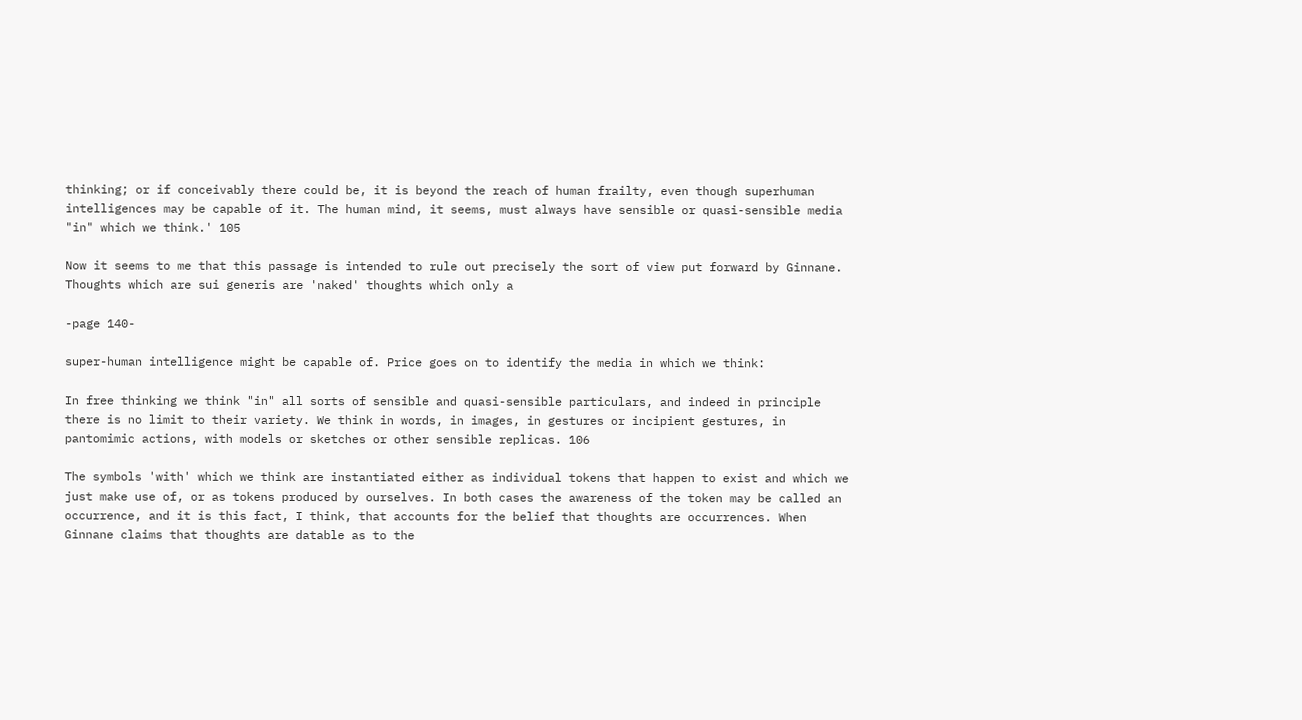thinking; or if conceivably there could be, it is beyond the reach of human frailty, even though superhuman intelligences may be capable of it. The human mind, it seems, must always have sensible or quasi-sensible media "in" which we think.' 105

Now it seems to me that this passage is intended to rule out precisely the sort of view put forward by Ginnane. Thoughts which are sui generis are 'naked' thoughts which only a

-page 140-

super-human intelligence might be capable of. Price goes on to identify the media in which we think:

In free thinking we think "in" all sorts of sensible and quasi-sensible particulars, and indeed in principle there is no limit to their variety. We think in words, in images, in gestures or incipient gestures, in pantomimic actions, with models or sketches or other sensible replicas. 106

The symbols 'with' which we think are instantiated either as individual tokens that happen to exist and which we just make use of, or as tokens produced by ourselves. In both cases the awareness of the token may be called an occurrence, and it is this fact, I think, that accounts for the belief that thoughts are occurrences. When Ginnane claims that thoughts are datable as to the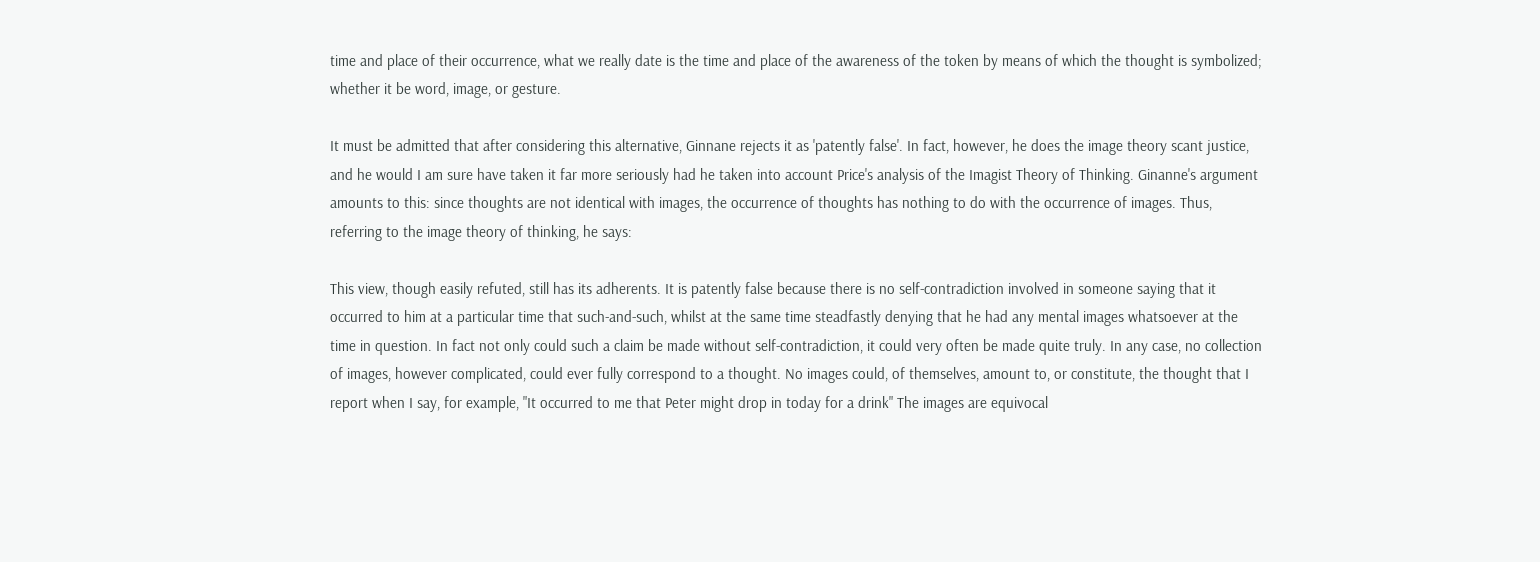time and place of their occurrence, what we really date is the time and place of the awareness of the token by means of which the thought is symbolized; whether it be word, image, or gesture.

It must be admitted that after considering this alternative, Ginnane rejects it as 'patently false'. In fact, however, he does the image theory scant justice, and he would I am sure have taken it far more seriously had he taken into account Price's analysis of the Imagist Theory of Thinking. Ginanne's argument amounts to this: since thoughts are not identical with images, the occurrence of thoughts has nothing to do with the occurrence of images. Thus, referring to the image theory of thinking, he says:

This view, though easily refuted, still has its adherents. It is patently false because there is no self-contradiction involved in someone saying that it occurred to him at a particular time that such-and-such, whilst at the same time steadfastly denying that he had any mental images whatsoever at the time in question. In fact not only could such a claim be made without self-contradiction, it could very often be made quite truly. In any case, no collection of images, however complicated, could ever fully correspond to a thought. No images could, of themselves, amount to, or constitute, the thought that I report when I say, for example, "It occurred to me that Peter might drop in today for a drink" The images are equivocal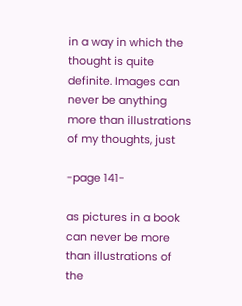in a way in which the thought is quite definite. Images can never be anything more than illustrations of my thoughts, just

-page 141-

as pictures in a book can never be more than illustrations of the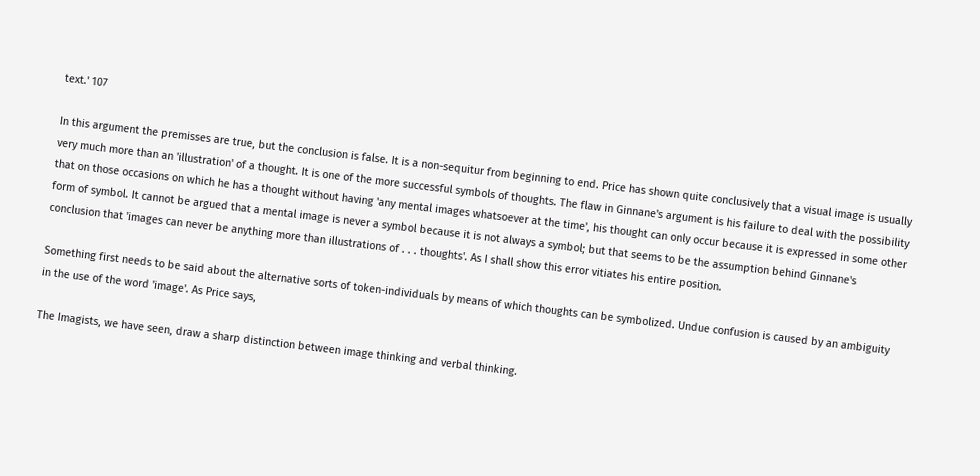text.' 107

In this argument the premisses are true, but the conclusion is false. It is a non-sequitur from beginning to end. Price has shown quite conclusively that a visual image is usually very much more than an 'illustration' of a thought. It is one of the more successful symbols of thoughts. The flaw in Ginnane's argument is his failure to deal with the possibility that on those occasions on which he has a thought without having 'any mental images whatsoever at the time', his thought can only occur because it is expressed in some other form of symbol. It cannot be argued that a mental image is never a symbol because it is not always a symbol; but that seems to be the assumption behind Ginnane's conclusion that 'images can never be anything more than illustrations of . . . thoughts'. As I shall show this error vitiates his entire position.

Something first needs to be said about the alternative sorts of token-individuals by means of which thoughts can be symbolized. Undue confusion is caused by an ambiguity in the use of the word 'image'. As Price says,

The Imagists, we have seen, draw a sharp distinction between image thinking and verbal thinking.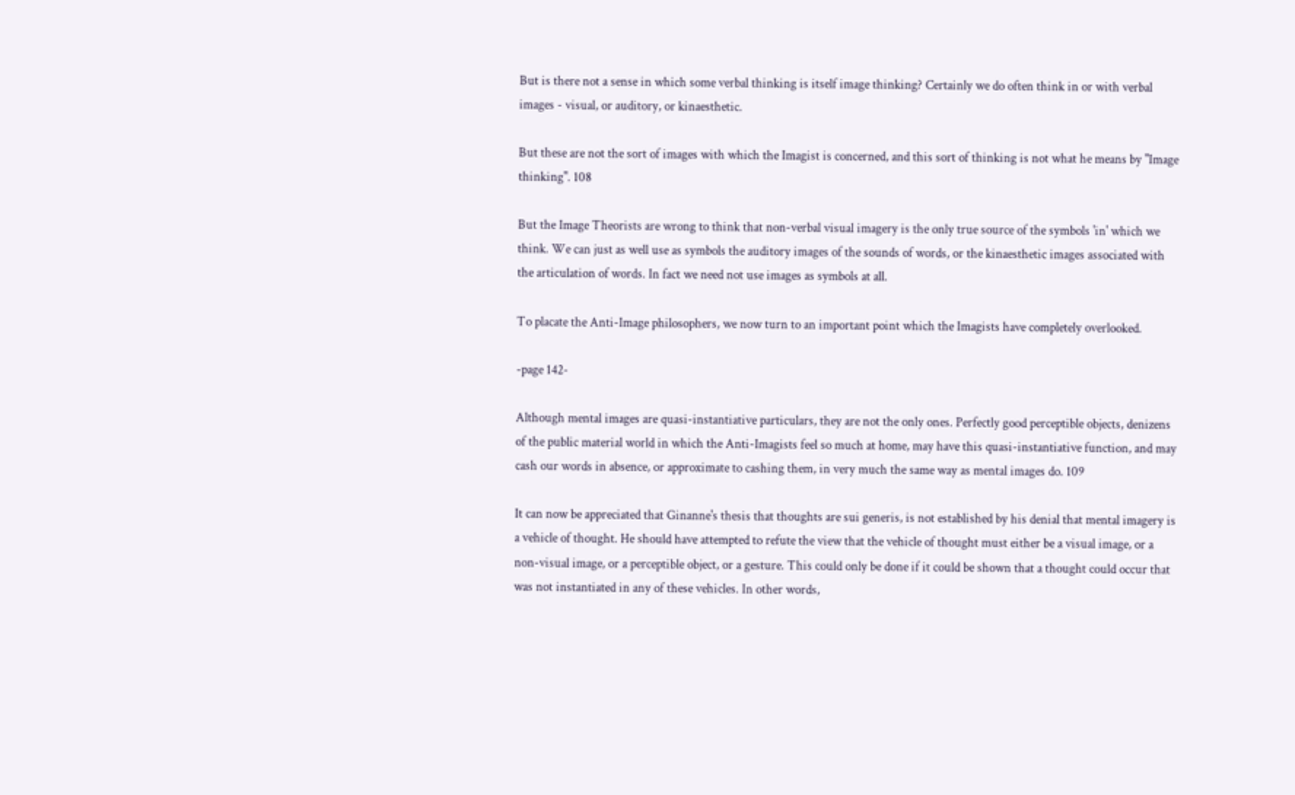But is there not a sense in which some verbal thinking is itself image thinking? Certainly we do often think in or with verbal images - visual, or auditory, or kinaesthetic.

But these are not the sort of images with which the Imagist is concerned, and this sort of thinking is not what he means by "Image thinking". 108

But the Image Theorists are wrong to think that non-verbal visual imagery is the only true source of the symbols 'in' which we think. We can just as well use as symbols the auditory images of the sounds of words, or the kinaesthetic images associated with the articulation of words. In fact we need not use images as symbols at all.

To placate the Anti-Image philosophers, we now turn to an important point which the Imagists have completely overlooked.

-page 142-

Although mental images are quasi-instantiative particulars, they are not the only ones. Perfectly good perceptible objects, denizens of the public material world in which the Anti-Imagists feel so much at home, may have this quasi-instantiative function, and may cash our words in absence, or approximate to cashing them, in very much the same way as mental images do. 109

It can now be appreciated that Ginanne's thesis that thoughts are sui generis, is not established by his denial that mental imagery is a vehicle of thought. He should have attempted to refute the view that the vehicle of thought must either be a visual image, or a non-visual image, or a perceptible object, or a gesture. This could only be done if it could be shown that a thought could occur that was not instantiated in any of these vehicles. In other words,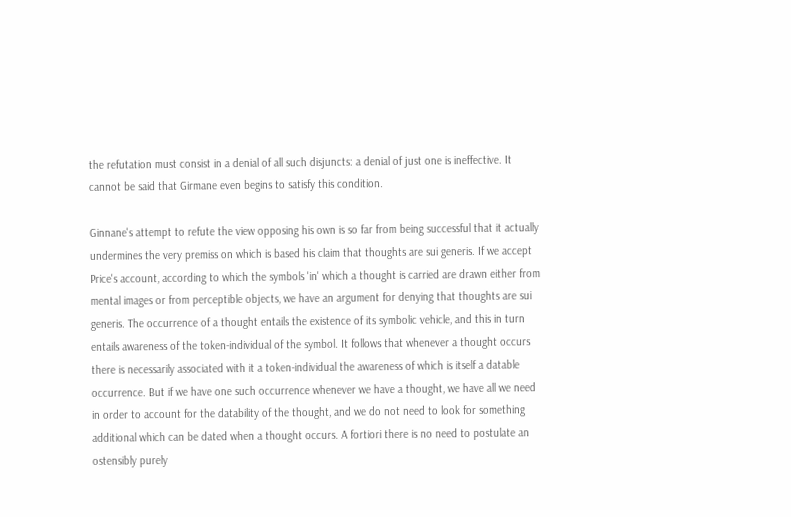the refutation must consist in a denial of all such disjuncts: a denial of just one is ineffective. It cannot be said that Girmane even begins to satisfy this condition.

Ginnane's attempt to refute the view opposing his own is so far from being successful that it actually undermines the very premiss on which is based his claim that thoughts are sui generis. If we accept Price's account, according to which the symbols 'in' which a thought is carried are drawn either from mental images or from perceptible objects, we have an argument for denying that thoughts are sui generis. The occurrence of a thought entails the existence of its symbolic vehicle, and this in turn entails awareness of the token-individual of the symbol. It follows that whenever a thought occurs there is necessarily associated with it a token-individual the awareness of which is itself a datable occurrence. But if we have one such occurrence whenever we have a thought, we have all we need in order to account for the datability of the thought, and we do not need to look for something additional which can be dated when a thought occurs. A fortiori there is no need to postulate an ostensibly purely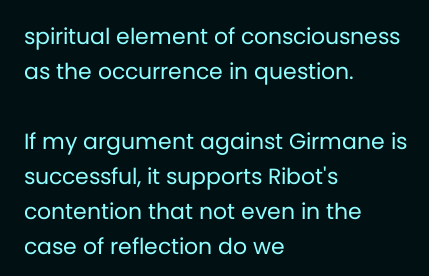spiritual element of consciousness as the occurrence in question.

If my argument against Girmane is successful, it supports Ribot's contention that not even in the case of reflection do we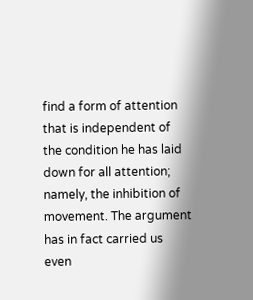find a form of attention that is independent of the condition he has laid down for all attention; namely, the inhibition of movement. The argument has in fact carried us even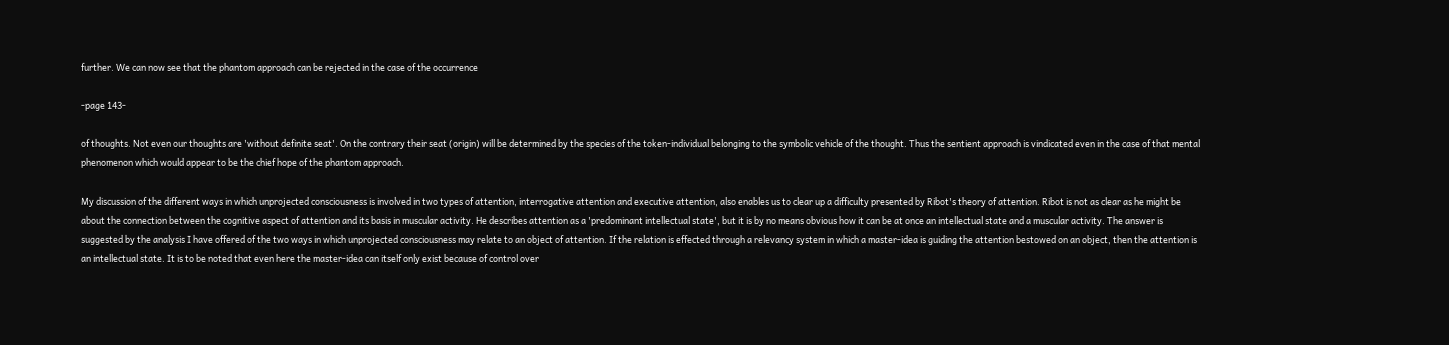further. We can now see that the phantom approach can be rejected in the case of the occurrence

-page 143-

of thoughts. Not even our thoughts are 'without definite seat'. On the contrary their seat (origin) will be determined by the species of the token-individual belonging to the symbolic vehicle of the thought. Thus the sentient approach is vindicated even in the case of that mental phenomenon which would appear to be the chief hope of the phantom approach.

My discussion of the different ways in which unprojected consciousness is involved in two types of attention, interrogative attention and executive attention, also enables us to clear up a difficulty presented by Ribot's theory of attention. Ribot is not as clear as he might be about the connection between the cognitive aspect of attention and its basis in muscular activity. He describes attention as a 'predominant intellectual state', but it is by no means obvious how it can be at once an intellectual state and a muscular activity. The answer is suggested by the analysis I have offered of the two ways in which unprojected consciousness may relate to an object of attention. If the relation is effected through a relevancy system in which a master-idea is guiding the attention bestowed on an object, then the attention is an intellectual state. It is to be noted that even here the master-idea can itself only exist because of control over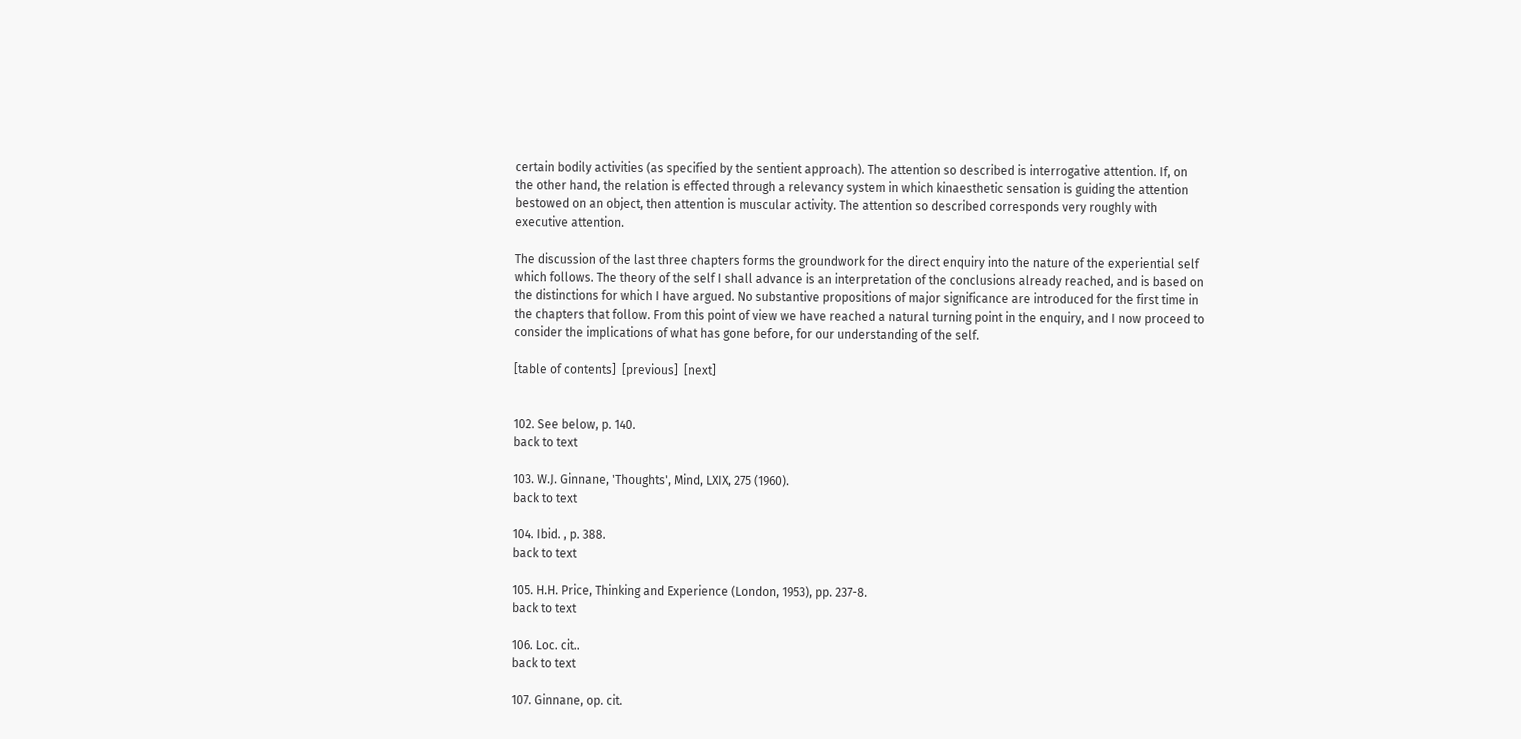certain bodily activities (as specified by the sentient approach). The attention so described is interrogative attention. If, on the other hand, the relation is effected through a relevancy system in which kinaesthetic sensation is guiding the attention bestowed on an object, then attention is muscular activity. The attention so described corresponds very roughly with executive attention.

The discussion of the last three chapters forms the groundwork for the direct enquiry into the nature of the experiential self which follows. The theory of the self I shall advance is an interpretation of the conclusions already reached, and is based on the distinctions for which I have argued. No substantive propositions of major significance are introduced for the first time in the chapters that follow. From this point of view we have reached a natural turning point in the enquiry, and I now proceed to consider the implications of what has gone before, for our understanding of the self.

[table of contents]  [previous]  [next]


102. See below, p. 140.
back to text

103. W.J. Ginnane, 'Thoughts', Mind, LXIX, 275 (1960).
back to text

104. Ibid. , p. 388.
back to text

105. H.H. Price, Thinking and Experience (London, 1953), pp. 237-8.
back to text

106. Loc. cit..
back to text

107. Ginnane, op. cit.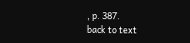, p. 387.
back to text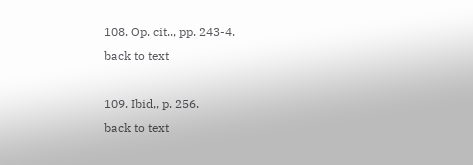108. Op. cit.., pp. 243-4.
back to text

109. Ibid,, p. 256.
back to text